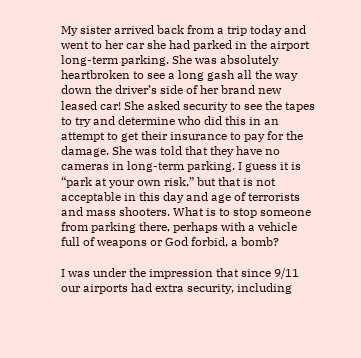My sister arrived back from a trip today and went to her car she had parked in the airport long-term parking. She was absolutely heartbroken to see a long gash all the way down the driver’s side of her brand new leased car! She asked security to see the tapes to try and determine who did this in an attempt to get their insurance to pay for the damage. She was told that they have no cameras in long-term parking. I guess it is “park at your own risk,” but that is not acceptable in this day and age of terrorists and mass shooters. What is to stop someone from parking there, perhaps with a vehicle full of weapons or God forbid, a bomb?

I was under the impression that since 9/11 our airports had extra security, including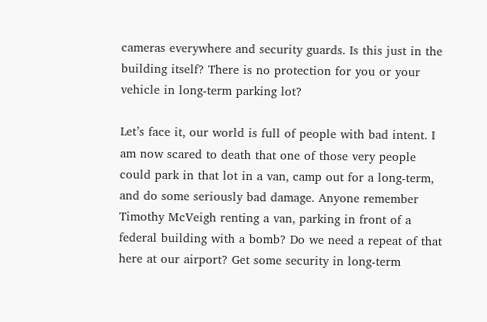cameras everywhere and security guards. Is this just in the building itself? There is no protection for you or your vehicle in long-term parking lot?

Let’s face it, our world is full of people with bad intent. I am now scared to death that one of those very people could park in that lot in a van, camp out for a long-term, and do some seriously bad damage. Anyone remember Timothy McVeigh renting a van, parking in front of a federal building with a bomb? Do we need a repeat of that here at our airport? Get some security in long-term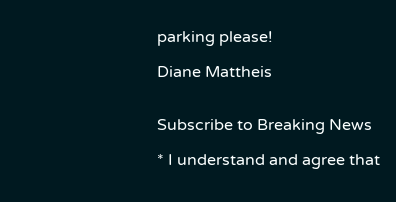parking please!

Diane Mattheis


Subscribe to Breaking News

* I understand and agree that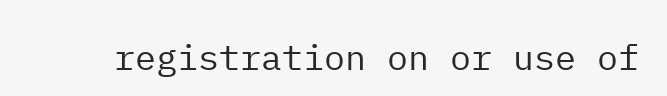registration on or use of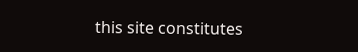this site constitutes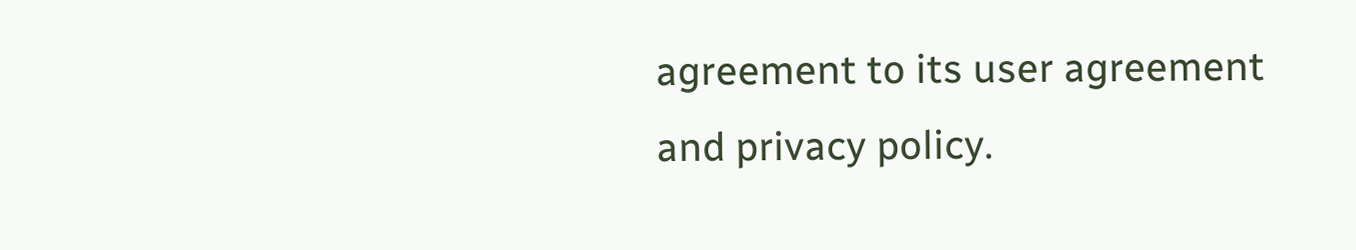agreement to its user agreement and privacy policy.